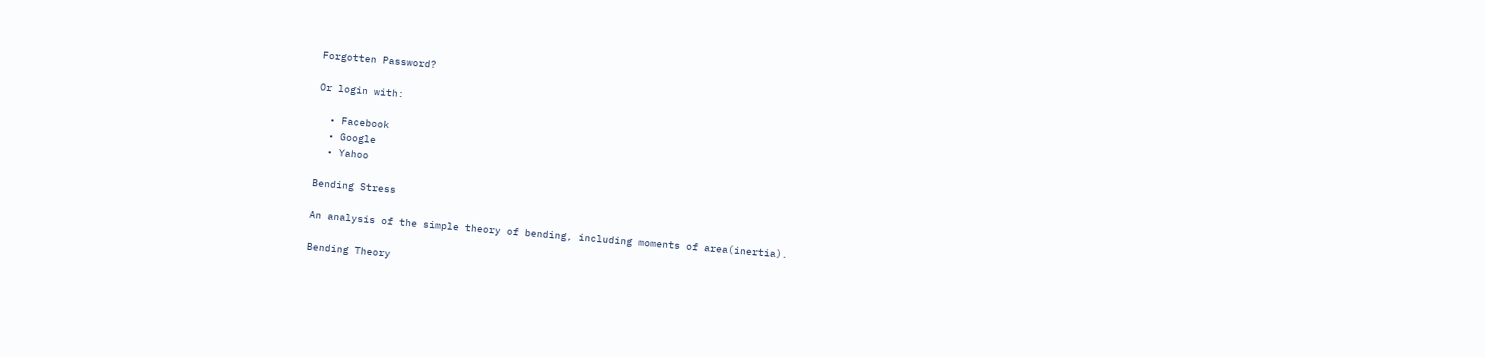Forgotten Password?

Or login with:

  • Facebook
  • Google
  • Yahoo

Bending Stress

An analysis of the simple theory of bending, including moments of area(inertia).

Bending Theory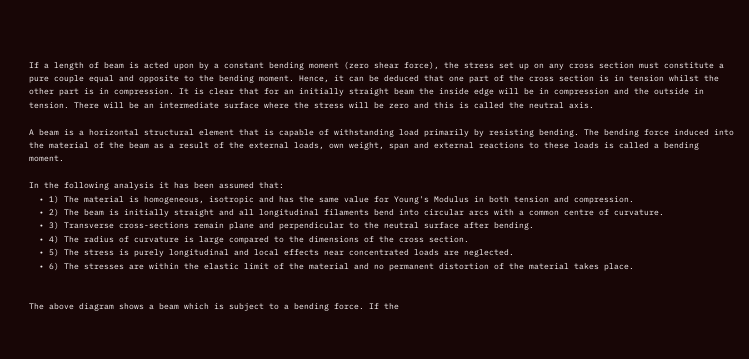If a length of beam is acted upon by a constant bending moment (zero shear force), the stress set up on any cross section must constitute a pure couple equal and opposite to the bending moment. Hence, it can be deduced that one part of the cross section is in tension whilst the other part is in compression. It is clear that for an initially straight beam the inside edge will be in compression and the outside in tension. There will be an intermediate surface where the stress will be zero and this is called the neutral axis.

A beam is a horizontal structural element that is capable of withstanding load primarily by resisting bending. The bending force induced into the material of the beam as a result of the external loads, own weight, span and external reactions to these loads is called a bending moment.

In the following analysis it has been assumed that:
  • 1) The material is homogeneous, isotropic and has the same value for Young's Modulus in both tension and compression.
  • 2) The beam is initially straight and all longitudinal filaments bend into circular arcs with a common centre of curvature.
  • 3) Transverse cross-sections remain plane and perpendicular to the neutral surface after bending.
  • 4) The radius of curvature is large compared to the dimensions of the cross section.
  • 5) The stress is purely longitudinal and local effects near concentrated loads are neglected.
  • 6) The stresses are within the elastic limit of the material and no permanent distortion of the material takes place.


The above diagram shows a beam which is subject to a bending force. If the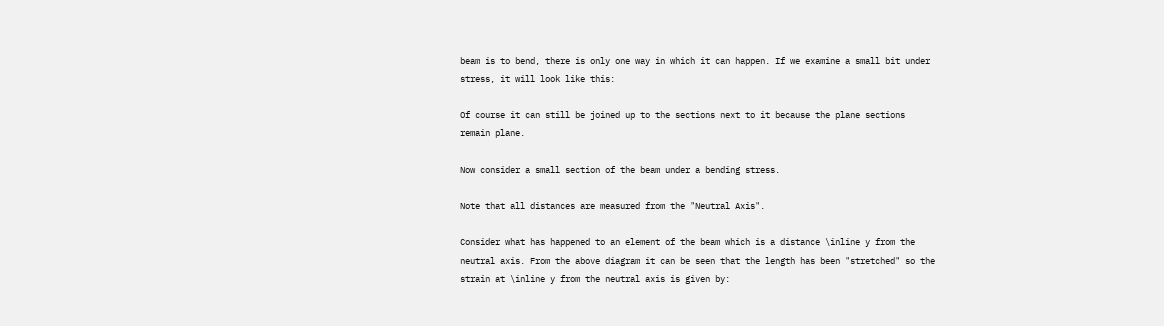beam is to bend, there is only one way in which it can happen. If we examine a small bit under stress, it will look like this:

Of course it can still be joined up to the sections next to it because the plane sections remain plane.

Now consider a small section of the beam under a bending stress.

Note that all distances are measured from the "Neutral Axis".

Consider what has happened to an element of the beam which is a distance \inline y from the neutral axis. From the above diagram it can be seen that the length has been "stretched" so the strain at \inline y from the neutral axis is given by: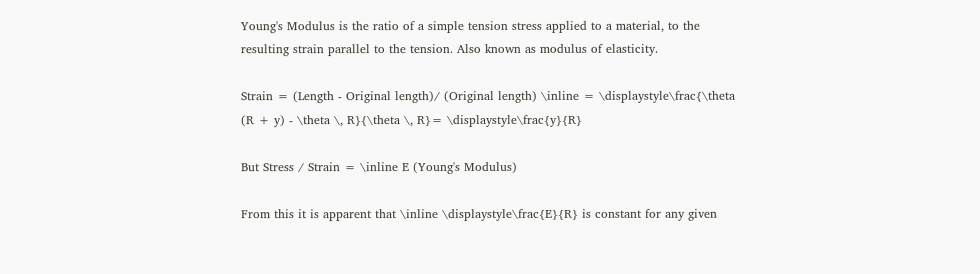Young's Modulus is the ratio of a simple tension stress applied to a material, to the resulting strain parallel to the tension. Also known as modulus of elasticity.

Strain = (Length - Original length)/ (Original length) \inline = \displaystyle\frac{\theta (R + y) - \theta \, R}{\theta \, R}= \displaystyle\frac{y}{R}

But Stress / Strain = \inline E (Young's Modulus)

From this it is apparent that \inline \displaystyle\frac{E}{R} is constant for any given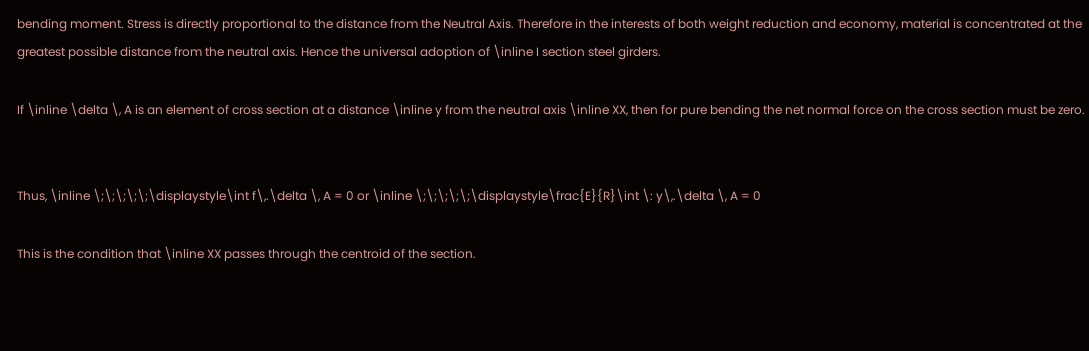bending moment. Stress is directly proportional to the distance from the Neutral Axis. Therefore in the interests of both weight reduction and economy, material is concentrated at the greatest possible distance from the neutral axis. Hence the universal adoption of \inline I section steel girders.

If \inline \delta \, A is an element of cross section at a distance \inline y from the neutral axis \inline XX, then for pure bending the net normal force on the cross section must be zero.


Thus, \inline \;\;\;\;\;\displaystyle\int f\,.\delta \, A = 0 or \inline \;\;\;\;\;\displaystyle\frac{E}{R}\int \: y\,.\delta \, A = 0

This is the condition that \inline XX passes through the centroid of the section.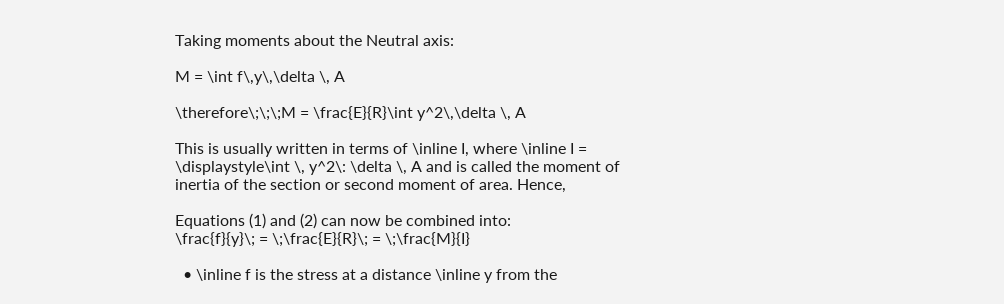Taking moments about the Neutral axis:

M = \int f\,y\,\delta \, A

\therefore\;\;\;M = \frac{E}{R}\int y^2\,\delta \, A

This is usually written in terms of \inline I, where \inline I = \displaystyle\int \, y^2\: \delta \, A and is called the moment of inertia of the section or second moment of area. Hence,

Equations (1) and (2) can now be combined into:
\frac{f}{y}\; = \;\frac{E}{R}\; = \;\frac{M}{I}

  • \inline f is the stress at a distance \inline y from the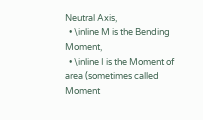Neutral Axis,
  • \inline M is the Bending Moment,
  • \inline I is the Moment of area (sometimes called Moment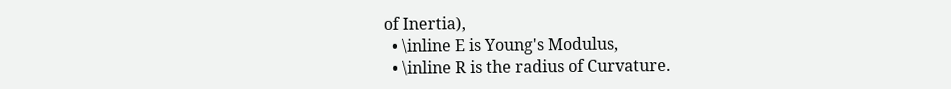of Inertia),
  • \inline E is Young's Modulus,
  • \inline R is the radius of Curvature.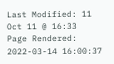Last Modified: 11 Oct 11 @ 16:33     Page Rendered: 2022-03-14 16:00:37